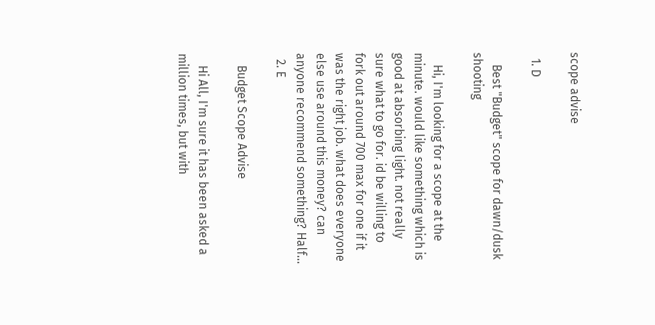scope advise

  1. D

    Best "Budget" scope for dawn/dusk shooting

    Hi, I'm looking for a scope at the minute. would like something which is good at absorbing light. not really sure what to go for. id be willing to fork out around 700 max for one if it was the right job. what does everyone else use around this money? can anyone recommend something? Half...
  2. E

    Budget Scope Advise

    Hi All, I'm sure it has been asked a million times, but with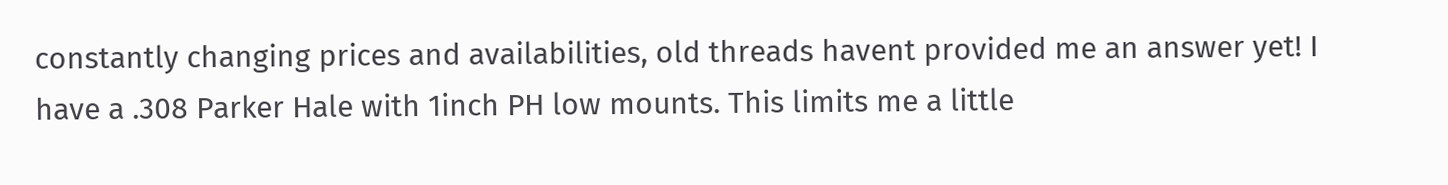constantly changing prices and availabilities, old threads havent provided me an answer yet! I have a .308 Parker Hale with 1inch PH low mounts. This limits me a little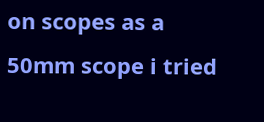on scopes as a 50mm scope i tried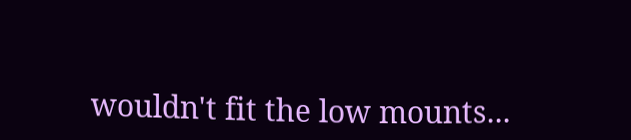wouldn't fit the low mounts...